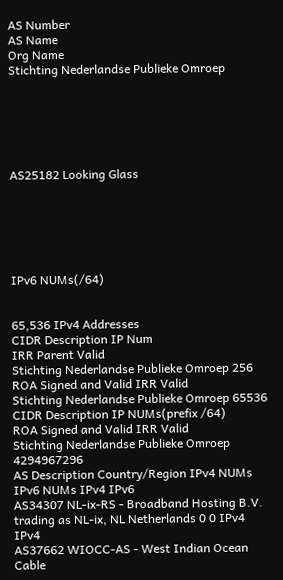AS Number
AS Name
Org Name
Stichting Nederlandse Publieke Omroep






AS25182 Looking Glass






IPv6 NUMs(/64)


65,536 IPv4 Addresses
CIDR Description IP Num
IRR Parent Valid
Stichting Nederlandse Publieke Omroep 256
ROA Signed and Valid IRR Valid
Stichting Nederlandse Publieke Omroep 65536
CIDR Description IP NUMs(prefix /64)
ROA Signed and Valid IRR Valid
Stichting Nederlandse Publieke Omroep 4294967296
AS Description Country/Region IPv4 NUMs IPv6 NUMs IPv4 IPv6
AS34307 NL-ix-RS - Broadband Hosting B.V. trading as NL-ix, NL Netherlands 0 0 IPv4 IPv4
AS37662 WIOCC-AS - West Indian Ocean Cable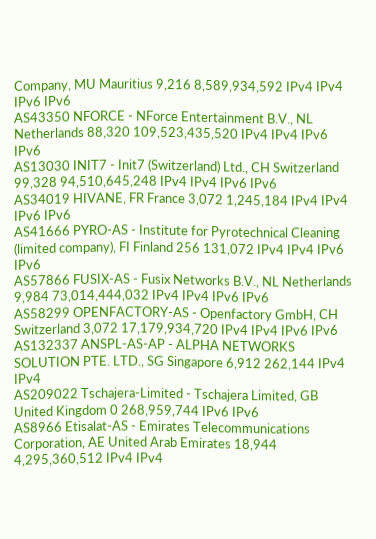Company, MU Mauritius 9,216 8,589,934,592 IPv4 IPv4 IPv6 IPv6
AS43350 NFORCE - NForce Entertainment B.V., NL Netherlands 88,320 109,523,435,520 IPv4 IPv4 IPv6 IPv6
AS13030 INIT7 - Init7 (Switzerland) Ltd., CH Switzerland 99,328 94,510,645,248 IPv4 IPv4 IPv6 IPv6
AS34019 HIVANE, FR France 3,072 1,245,184 IPv4 IPv4 IPv6 IPv6
AS41666 PYRO-AS - Institute for Pyrotechnical Cleaning (limited company), FI Finland 256 131,072 IPv4 IPv4 IPv6 IPv6
AS57866 FUSIX-AS - Fusix Networks B.V., NL Netherlands 9,984 73,014,444,032 IPv4 IPv4 IPv6 IPv6
AS58299 OPENFACTORY-AS - Openfactory GmbH, CH Switzerland 3,072 17,179,934,720 IPv4 IPv4 IPv6 IPv6
AS132337 ANSPL-AS-AP - ALPHA NETWORKS SOLUTION PTE. LTD., SG Singapore 6,912 262,144 IPv4 IPv4
AS209022 Tschajera-Limited - Tschajera Limited, GB United Kingdom 0 268,959,744 IPv6 IPv6
AS8966 Etisalat-AS - Emirates Telecommunications Corporation, AE United Arab Emirates 18,944 4,295,360,512 IPv4 IPv4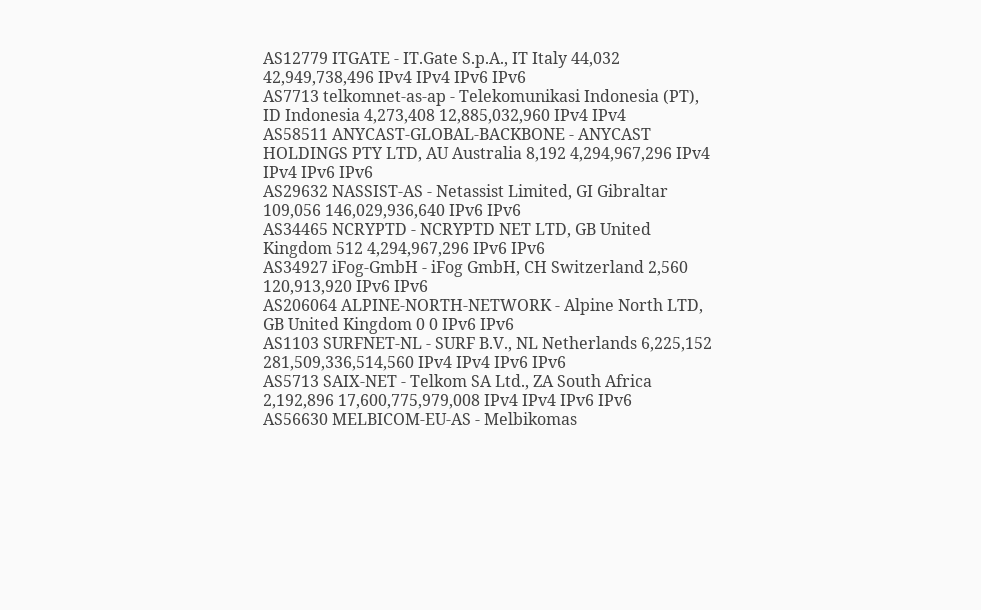AS12779 ITGATE - IT.Gate S.p.A., IT Italy 44,032 42,949,738,496 IPv4 IPv4 IPv6 IPv6
AS7713 telkomnet-as-ap - Telekomunikasi Indonesia (PT), ID Indonesia 4,273,408 12,885,032,960 IPv4 IPv4
AS58511 ANYCAST-GLOBAL-BACKBONE - ANYCAST HOLDINGS PTY LTD, AU Australia 8,192 4,294,967,296 IPv4 IPv4 IPv6 IPv6
AS29632 NASSIST-AS - Netassist Limited, GI Gibraltar 109,056 146,029,936,640 IPv6 IPv6
AS34465 NCRYPTD - NCRYPTD NET LTD, GB United Kingdom 512 4,294,967,296 IPv6 IPv6
AS34927 iFog-GmbH - iFog GmbH, CH Switzerland 2,560 120,913,920 IPv6 IPv6
AS206064 ALPINE-NORTH-NETWORK - Alpine North LTD, GB United Kingdom 0 0 IPv6 IPv6
AS1103 SURFNET-NL - SURF B.V., NL Netherlands 6,225,152 281,509,336,514,560 IPv4 IPv4 IPv6 IPv6
AS5713 SAIX-NET - Telkom SA Ltd., ZA South Africa 2,192,896 17,600,775,979,008 IPv4 IPv4 IPv6 IPv6
AS56630 MELBICOM-EU-AS - Melbikomas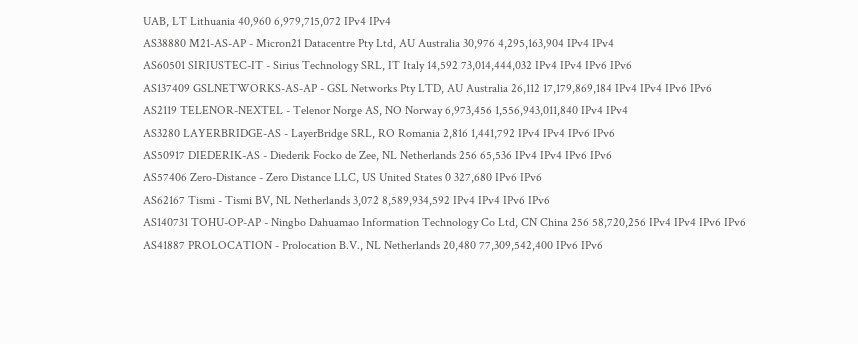UAB, LT Lithuania 40,960 6,979,715,072 IPv4 IPv4
AS38880 M21-AS-AP - Micron21 Datacentre Pty Ltd, AU Australia 30,976 4,295,163,904 IPv4 IPv4
AS60501 SIRIUSTEC-IT - Sirius Technology SRL, IT Italy 14,592 73,014,444,032 IPv4 IPv4 IPv6 IPv6
AS137409 GSLNETWORKS-AS-AP - GSL Networks Pty LTD, AU Australia 26,112 17,179,869,184 IPv4 IPv4 IPv6 IPv6
AS2119 TELENOR-NEXTEL - Telenor Norge AS, NO Norway 6,973,456 1,556,943,011,840 IPv4 IPv4
AS3280 LAYERBRIDGE-AS - LayerBridge SRL, RO Romania 2,816 1,441,792 IPv4 IPv4 IPv6 IPv6
AS50917 DIEDERIK-AS - Diederik Focko de Zee, NL Netherlands 256 65,536 IPv4 IPv4 IPv6 IPv6
AS57406 Zero-Distance - Zero Distance LLC, US United States 0 327,680 IPv6 IPv6
AS62167 Tismi - Tismi BV, NL Netherlands 3,072 8,589,934,592 IPv4 IPv4 IPv6 IPv6
AS140731 TOHU-OP-AP - Ningbo Dahuamao Information Technology Co Ltd, CN China 256 58,720,256 IPv4 IPv4 IPv6 IPv6
AS41887 PROLOCATION - Prolocation B.V., NL Netherlands 20,480 77,309,542,400 IPv6 IPv6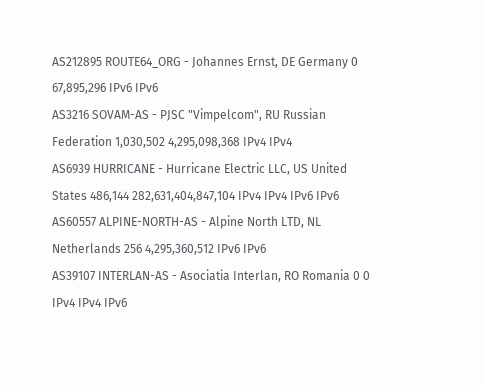AS212895 ROUTE64_ORG - Johannes Ernst, DE Germany 0 67,895,296 IPv6 IPv6
AS3216 SOVAM-AS - PJSC "Vimpelcom", RU Russian Federation 1,030,502 4,295,098,368 IPv4 IPv4
AS6939 HURRICANE - Hurricane Electric LLC, US United States 486,144 282,631,404,847,104 IPv4 IPv4 IPv6 IPv6
AS60557 ALPINE-NORTH-AS - Alpine North LTD, NL Netherlands 256 4,295,360,512 IPv6 IPv6
AS39107 INTERLAN-AS - Asociatia Interlan, RO Romania 0 0 IPv4 IPv4 IPv6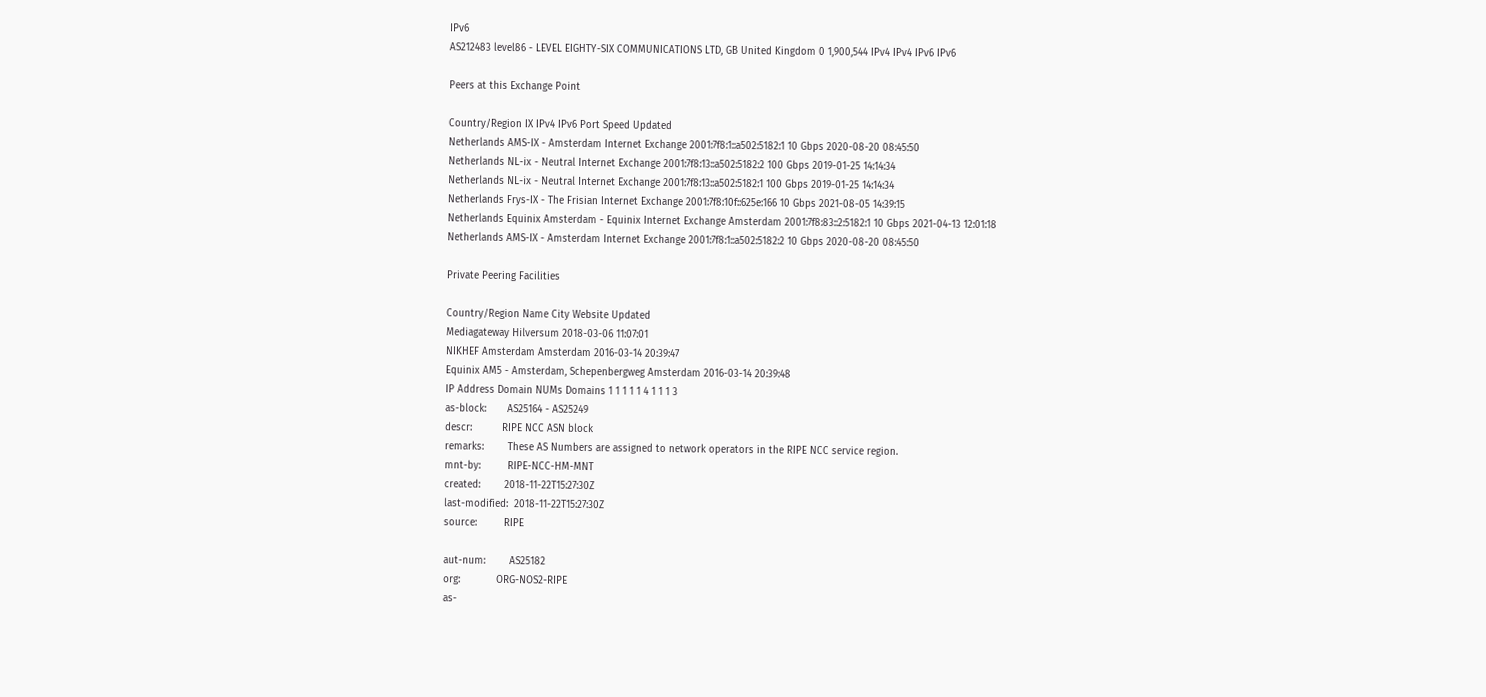IPv6
AS212483 level86 - LEVEL EIGHTY-SIX COMMUNICATIONS LTD, GB United Kingdom 0 1,900,544 IPv4 IPv4 IPv6 IPv6

Peers at this Exchange Point

Country/Region IX IPv4 IPv6 Port Speed Updated
Netherlands AMS-IX - Amsterdam Internet Exchange 2001:7f8:1::a502:5182:1 10 Gbps 2020-08-20 08:45:50
Netherlands NL-ix - Neutral Internet Exchange 2001:7f8:13::a502:5182:2 100 Gbps 2019-01-25 14:14:34
Netherlands NL-ix - Neutral Internet Exchange 2001:7f8:13::a502:5182:1 100 Gbps 2019-01-25 14:14:34
Netherlands Frys-IX - The Frisian Internet Exchange 2001:7f8:10f::625e:166 10 Gbps 2021-08-05 14:39:15
Netherlands Equinix Amsterdam - Equinix Internet Exchange Amsterdam 2001:7f8:83::2:5182:1 10 Gbps 2021-04-13 12:01:18
Netherlands AMS-IX - Amsterdam Internet Exchange 2001:7f8:1::a502:5182:2 10 Gbps 2020-08-20 08:45:50

Private Peering Facilities

Country/Region Name City Website Updated
Mediagateway Hilversum 2018-03-06 11:07:01
NIKHEF Amsterdam Amsterdam 2016-03-14 20:39:47
Equinix AM5 - Amsterdam, Schepenbergweg Amsterdam 2016-03-14 20:39:48
IP Address Domain NUMs Domains 1 1 1 1 1 4 1 1 1 3
as-block:       AS25164 - AS25249
descr:          RIPE NCC ASN block
remarks:        These AS Numbers are assigned to network operators in the RIPE NCC service region.
mnt-by:         RIPE-NCC-HM-MNT
created:        2018-11-22T15:27:30Z
last-modified:  2018-11-22T15:27:30Z
source:         RIPE

aut-num:        AS25182
org:            ORG-NOS2-RIPE
as-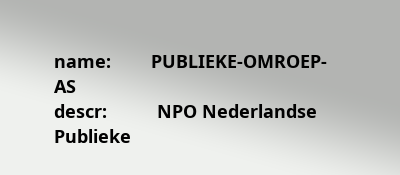name:        PUBLIEKE-OMROEP-AS
descr:          NPO Nederlandse Publieke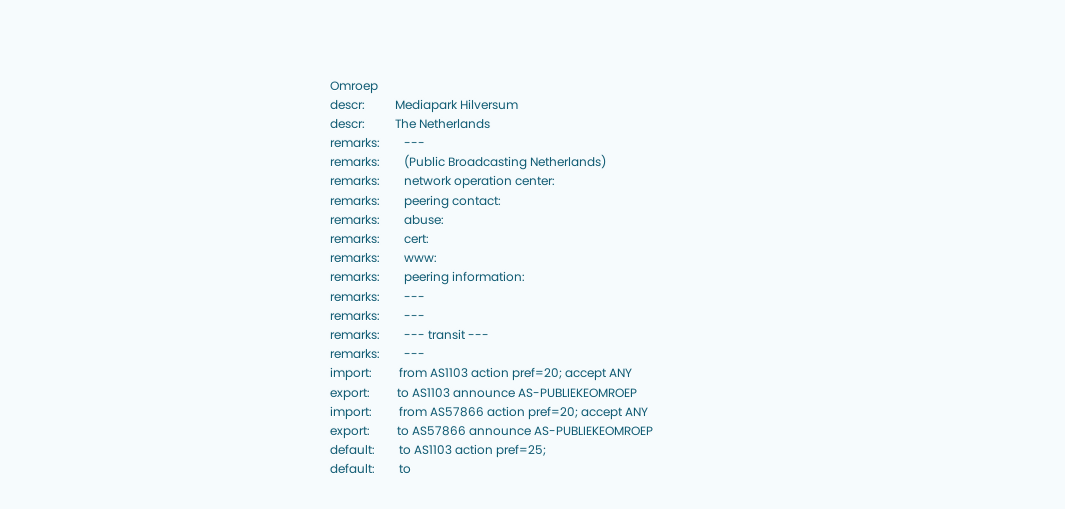Omroep
descr:          Mediapark Hilversum
descr:          The Netherlands
remarks:        ---
remarks:        (Public Broadcasting Netherlands)
remarks:        network operation center:
remarks:        peering contact:
remarks:        abuse:
remarks:        cert:
remarks:        www:
remarks:        peering information:
remarks:        ---
remarks:        ---
remarks:        --- transit ---
remarks:        ---
import:         from AS1103 action pref=20; accept ANY
export:         to AS1103 announce AS-PUBLIEKEOMROEP
import:         from AS57866 action pref=20; accept ANY
export:         to AS57866 announce AS-PUBLIEKEOMROEP
default:        to AS1103 action pref=25;
default:        to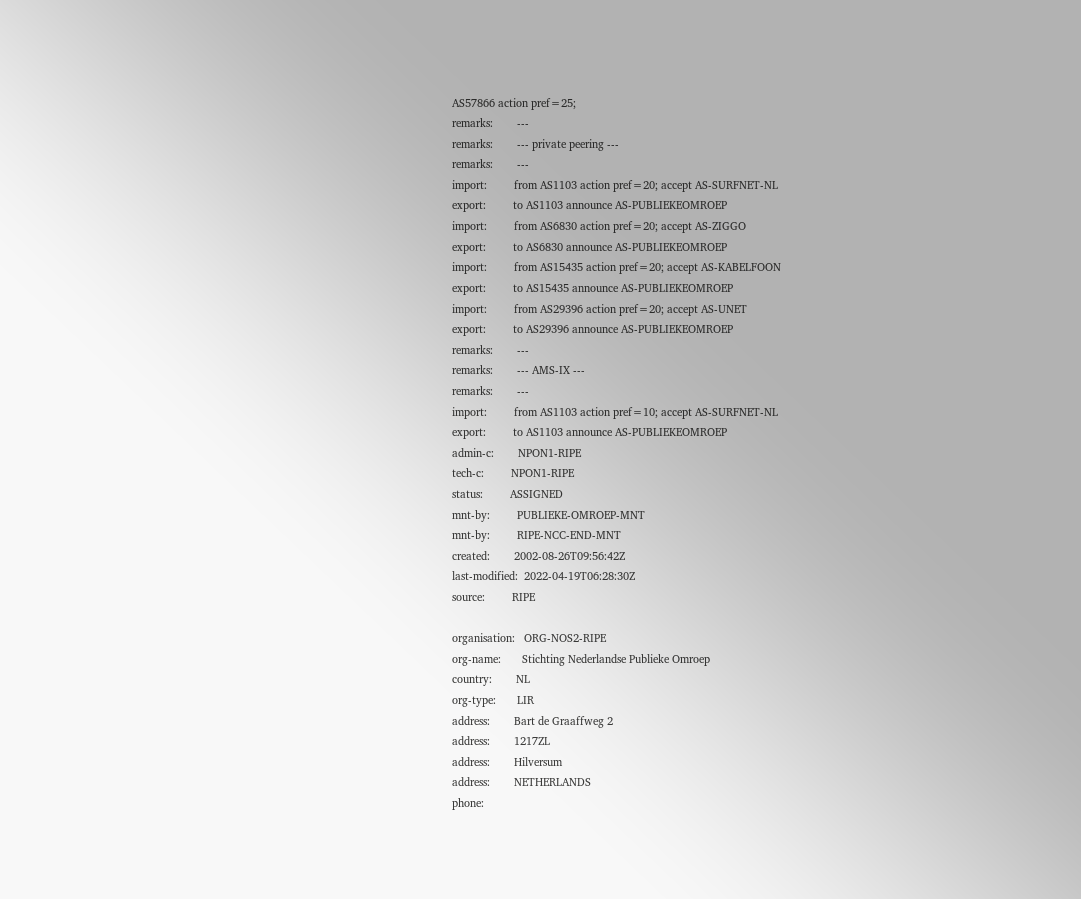AS57866 action pref=25;
remarks:        ---
remarks:        --- private peering ---
remarks:        ---
import:         from AS1103 action pref=20; accept AS-SURFNET-NL
export:         to AS1103 announce AS-PUBLIEKEOMROEP
import:         from AS6830 action pref=20; accept AS-ZIGGO
export:         to AS6830 announce AS-PUBLIEKEOMROEP
import:         from AS15435 action pref=20; accept AS-KABELFOON
export:         to AS15435 announce AS-PUBLIEKEOMROEP
import:         from AS29396 action pref=20; accept AS-UNET
export:         to AS29396 announce AS-PUBLIEKEOMROEP
remarks:        ---
remarks:        --- AMS-IX ---
remarks:        ---
import:         from AS1103 action pref=10; accept AS-SURFNET-NL
export:         to AS1103 announce AS-PUBLIEKEOMROEP
admin-c:        NPON1-RIPE
tech-c:         NPON1-RIPE
status:         ASSIGNED
mnt-by:         PUBLIEKE-OMROEP-MNT
mnt-by:         RIPE-NCC-END-MNT
created:        2002-08-26T09:56:42Z
last-modified:  2022-04-19T06:28:30Z
source:         RIPE

organisation:   ORG-NOS2-RIPE
org-name:       Stichting Nederlandse Publieke Omroep
country:        NL
org-type:       LIR
address:        Bart de Graaffweg 2
address:        1217ZL
address:        Hilversum
address:        NETHERLANDS
phone: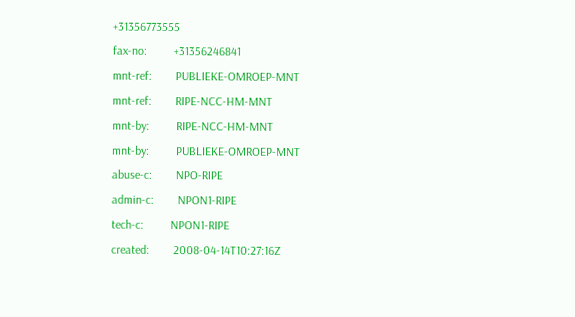+31356773555
fax-no:         +31356246841
mnt-ref:        PUBLIEKE-OMROEP-MNT
mnt-ref:        RIPE-NCC-HM-MNT
mnt-by:         RIPE-NCC-HM-MNT
mnt-by:         PUBLIEKE-OMROEP-MNT
abuse-c:        NPO-RIPE
admin-c:        NPON1-RIPE
tech-c:         NPON1-RIPE
created:        2008-04-14T10:27:16Z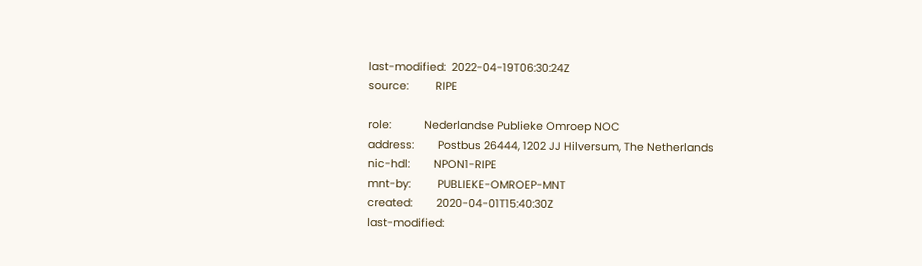last-modified:  2022-04-19T06:30:24Z
source:         RIPE

role:           Nederlandse Publieke Omroep NOC
address:        Postbus 26444, 1202 JJ Hilversum, The Netherlands
nic-hdl:        NPON1-RIPE
mnt-by:         PUBLIEKE-OMROEP-MNT
created:        2020-04-01T15:40:30Z
last-modified: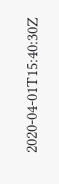2020-04-01T15:40:30Z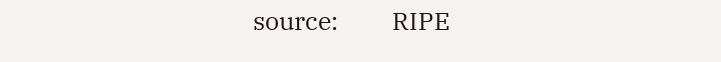source:         RIPE